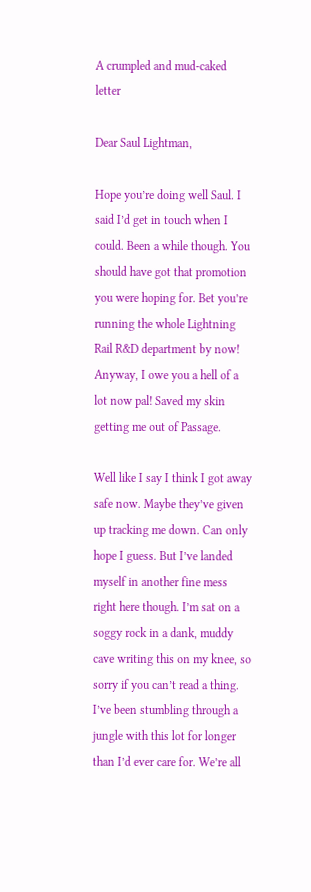A crumpled and mud-caked letter

Dear Saul Lightman,

Hope you’re doing well Saul. I said I’d get in touch when I could. Been a while though. You should have got that promotion you were hoping for. Bet you’re running the whole Lightning Rail R&D department by now! Anyway, I owe you a hell of a lot now pal! Saved my skin getting me out of Passage.

Well like I say I think I got away safe now. Maybe they’ve given up tracking me down. Can only hope I guess. But I’ve landed myself in another fine mess right here though. I’m sat on a soggy rock in a dank, muddy cave writing this on my knee, so sorry if you can’t read a thing. I’ve been stumbling through a jungle with this lot for longer than I’d ever care for. We’re all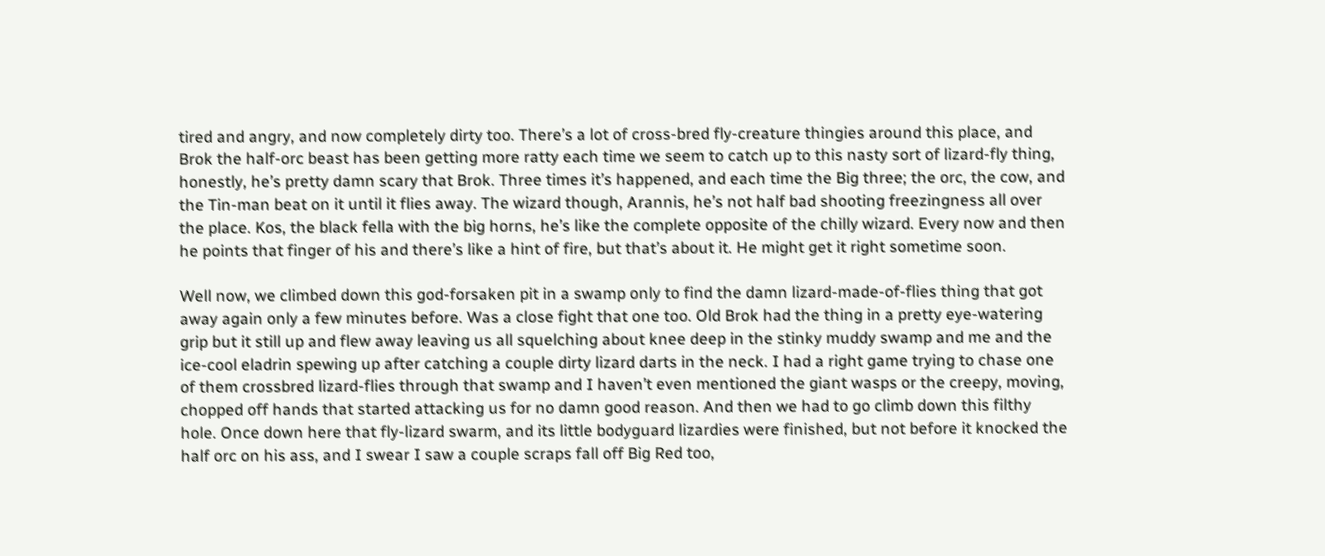tired and angry, and now completely dirty too. There’s a lot of cross-bred fly-creature thingies around this place, and Brok the half-orc beast has been getting more ratty each time we seem to catch up to this nasty sort of lizard-fly thing, honestly, he’s pretty damn scary that Brok. Three times it’s happened, and each time the Big three; the orc, the cow, and the Tin-man beat on it until it flies away. The wizard though, Arannis, he’s not half bad shooting freezingness all over the place. Kos, the black fella with the big horns, he’s like the complete opposite of the chilly wizard. Every now and then he points that finger of his and there’s like a hint of fire, but that’s about it. He might get it right sometime soon.

Well now, we climbed down this god-forsaken pit in a swamp only to find the damn lizard-made-of-flies thing that got away again only a few minutes before. Was a close fight that one too. Old Brok had the thing in a pretty eye-watering grip but it still up and flew away leaving us all squelching about knee deep in the stinky muddy swamp and me and the ice-cool eladrin spewing up after catching a couple dirty lizard darts in the neck. I had a right game trying to chase one of them crossbred lizard-flies through that swamp and I haven’t even mentioned the giant wasps or the creepy, moving, chopped off hands that started attacking us for no damn good reason. And then we had to go climb down this filthy hole. Once down here that fly-lizard swarm, and its little bodyguard lizardies were finished, but not before it knocked the half orc on his ass, and I swear I saw a couple scraps fall off Big Red too,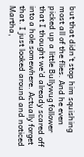but that didn’t stop him squishing most all of the flies. And he even picked up a little Bullywug follower that I thought we’d already scared off into a hole somewhere. Actually forget that. I just looked around and noticed Martha,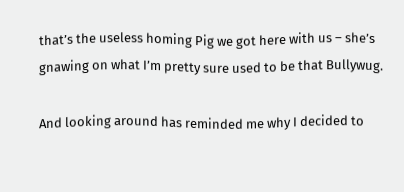that’s the useless homing Pig we got here with us – she’s gnawing on what I’m pretty sure used to be that Bullywug.

And looking around has reminded me why I decided to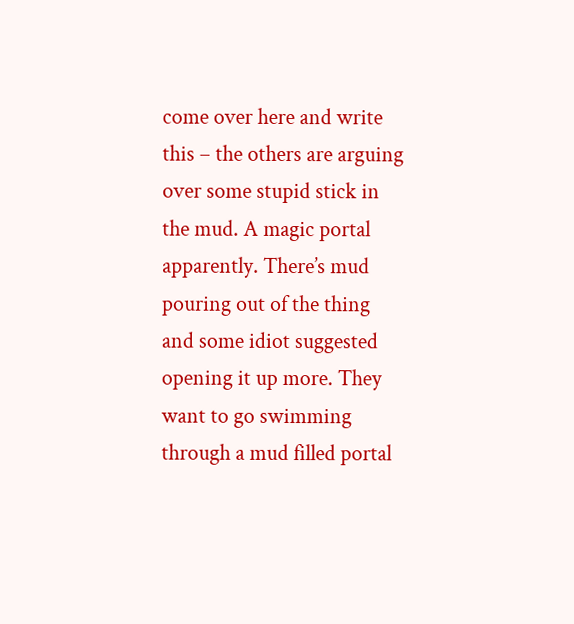come over here and write this – the others are arguing over some stupid stick in the mud. A magic portal apparently. There’s mud pouring out of the thing and some idiot suggested opening it up more. They want to go swimming through a mud filled portal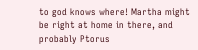to god knows where! Martha might be right at home in there, and probably Ptorus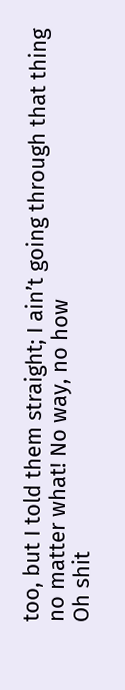too, but I told them straight; I ain’t going through that thing no matter what! No way, no how
Oh shit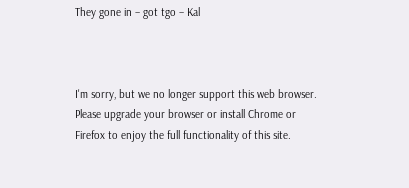They gone in – got tgo – Kal



I'm sorry, but we no longer support this web browser. Please upgrade your browser or install Chrome or Firefox to enjoy the full functionality of this site.